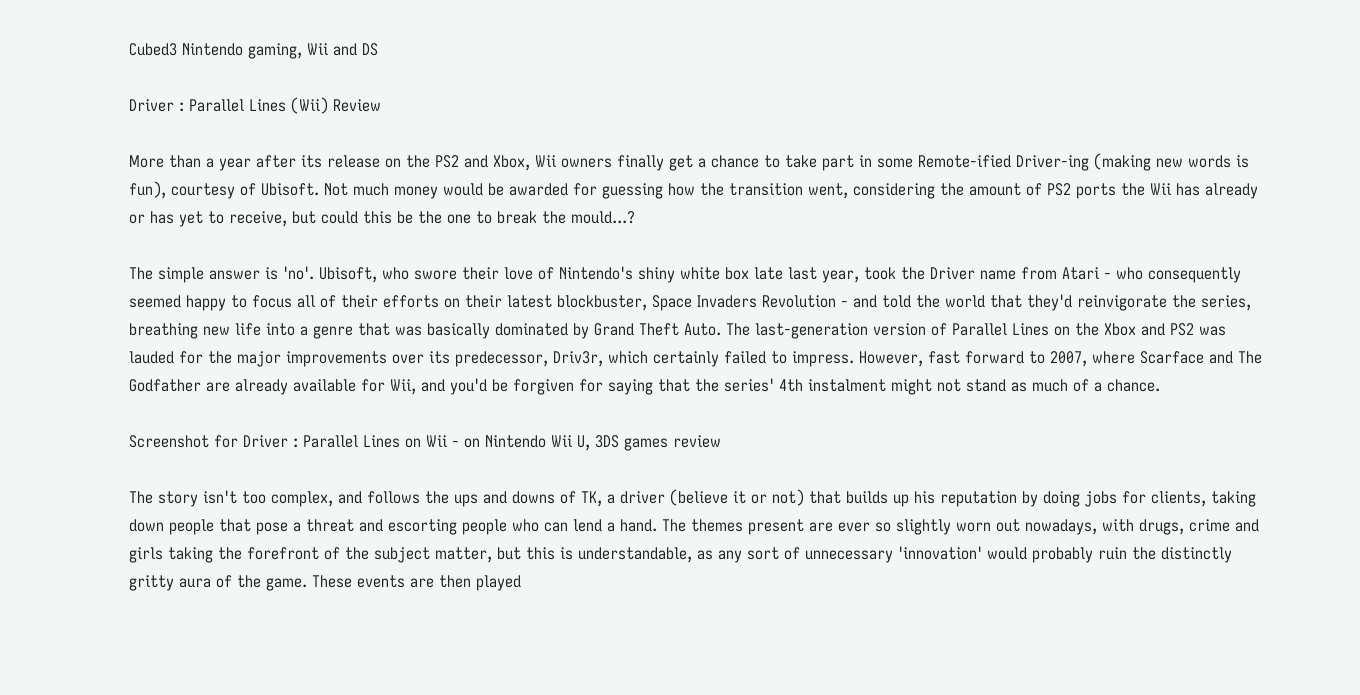Cubed3 Nintendo gaming, Wii and DS

Driver : Parallel Lines (Wii) Review

More than a year after its release on the PS2 and Xbox, Wii owners finally get a chance to take part in some Remote-ified Driver-ing (making new words is fun), courtesy of Ubisoft. Not much money would be awarded for guessing how the transition went, considering the amount of PS2 ports the Wii has already or has yet to receive, but could this be the one to break the mould...?

The simple answer is 'no'. Ubisoft, who swore their love of Nintendo's shiny white box late last year, took the Driver name from Atari - who consequently seemed happy to focus all of their efforts on their latest blockbuster, Space Invaders Revolution - and told the world that they'd reinvigorate the series, breathing new life into a genre that was basically dominated by Grand Theft Auto. The last-generation version of Parallel Lines on the Xbox and PS2 was lauded for the major improvements over its predecessor, Driv3r, which certainly failed to impress. However, fast forward to 2007, where Scarface and The Godfather are already available for Wii, and you'd be forgiven for saying that the series' 4th instalment might not stand as much of a chance.

Screenshot for Driver : Parallel Lines on Wii - on Nintendo Wii U, 3DS games review

The story isn't too complex, and follows the ups and downs of TK, a driver (believe it or not) that builds up his reputation by doing jobs for clients, taking down people that pose a threat and escorting people who can lend a hand. The themes present are ever so slightly worn out nowadays, with drugs, crime and girls taking the forefront of the subject matter, but this is understandable, as any sort of unnecessary 'innovation' would probably ruin the distinctly gritty aura of the game. These events are then played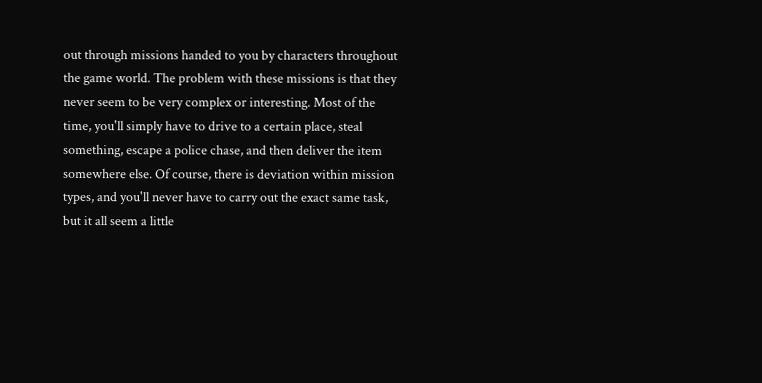out through missions handed to you by characters throughout the game world. The problem with these missions is that they never seem to be very complex or interesting. Most of the time, you'll simply have to drive to a certain place, steal something, escape a police chase, and then deliver the item somewhere else. Of course, there is deviation within mission types, and you'll never have to carry out the exact same task, but it all seem a little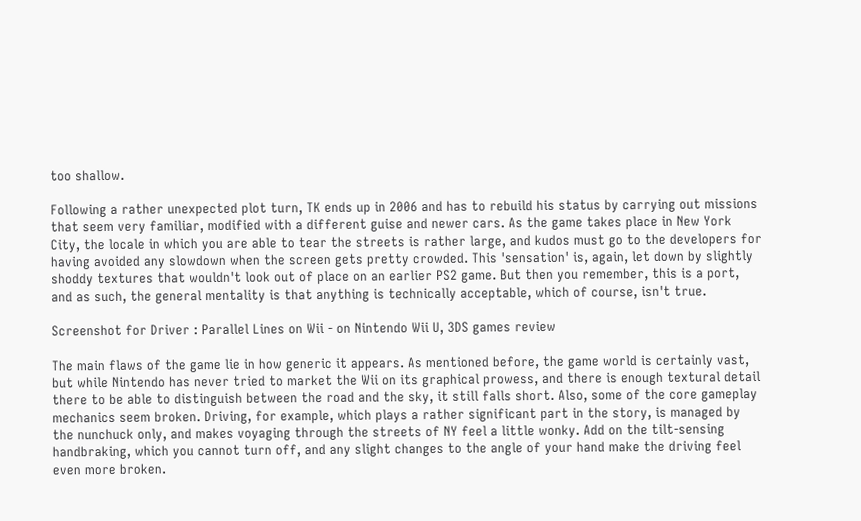too shallow.

Following a rather unexpected plot turn, TK ends up in 2006 and has to rebuild his status by carrying out missions that seem very familiar, modified with a different guise and newer cars. As the game takes place in New York City, the locale in which you are able to tear the streets is rather large, and kudos must go to the developers for having avoided any slowdown when the screen gets pretty crowded. This 'sensation' is, again, let down by slightly shoddy textures that wouldn't look out of place on an earlier PS2 game. But then you remember, this is a port, and as such, the general mentality is that anything is technically acceptable, which of course, isn't true.

Screenshot for Driver : Parallel Lines on Wii - on Nintendo Wii U, 3DS games review

The main flaws of the game lie in how generic it appears. As mentioned before, the game world is certainly vast, but while Nintendo has never tried to market the Wii on its graphical prowess, and there is enough textural detail there to be able to distinguish between the road and the sky, it still falls short. Also, some of the core gameplay mechanics seem broken. Driving, for example, which plays a rather significant part in the story, is managed by the nunchuck only, and makes voyaging through the streets of NY feel a little wonky. Add on the tilt-sensing handbraking, which you cannot turn off, and any slight changes to the angle of your hand make the driving feel even more broken.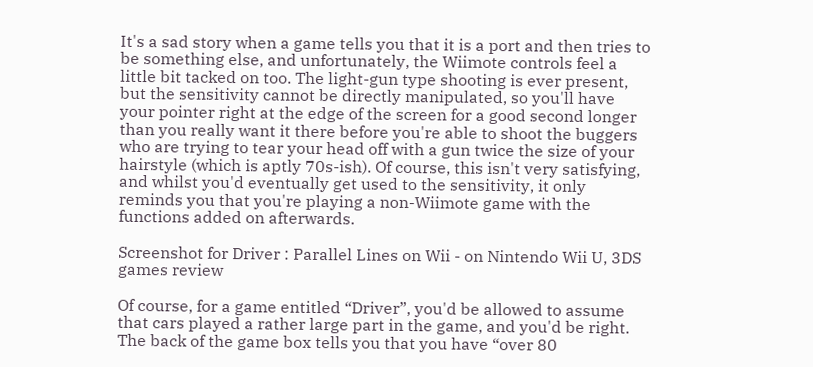It's a sad story when a game tells you that it is a port and then tries to be something else, and unfortunately, the Wiimote controls feel a little bit tacked on too. The light-gun type shooting is ever present, but the sensitivity cannot be directly manipulated, so you'll have your pointer right at the edge of the screen for a good second longer than you really want it there before you're able to shoot the buggers who are trying to tear your head off with a gun twice the size of your hairstyle (which is aptly 70s-ish). Of course, this isn't very satisfying, and whilst you'd eventually get used to the sensitivity, it only reminds you that you're playing a non-Wiimote game with the functions added on afterwards.

Screenshot for Driver : Parallel Lines on Wii - on Nintendo Wii U, 3DS games review

Of course, for a game entitled “Driver”, you'd be allowed to assume that cars played a rather large part in the game, and you'd be right. The back of the game box tells you that you have “over 80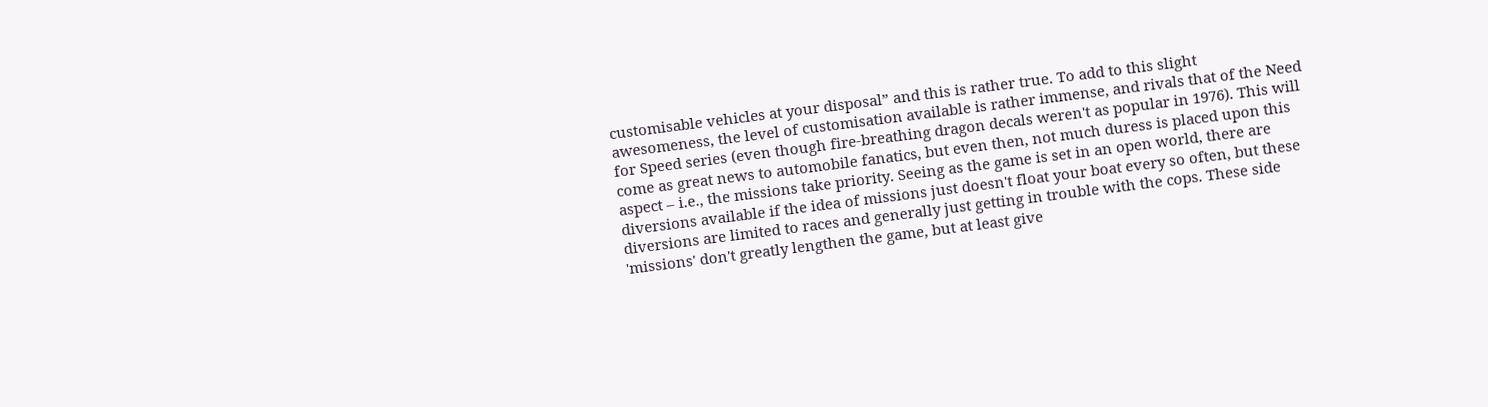customisable vehicles at your disposal” and this is rather true. To add to this slight awesomeness, the level of customisation available is rather immense, and rivals that of the Need for Speed series (even though fire-breathing dragon decals weren't as popular in 1976). This will come as great news to automobile fanatics, but even then, not much duress is placed upon this aspect – i.e., the missions take priority. Seeing as the game is set in an open world, there are diversions available if the idea of missions just doesn't float your boat every so often, but these diversions are limited to races and generally just getting in trouble with the cops. These side 'missions' don't greatly lengthen the game, but at least give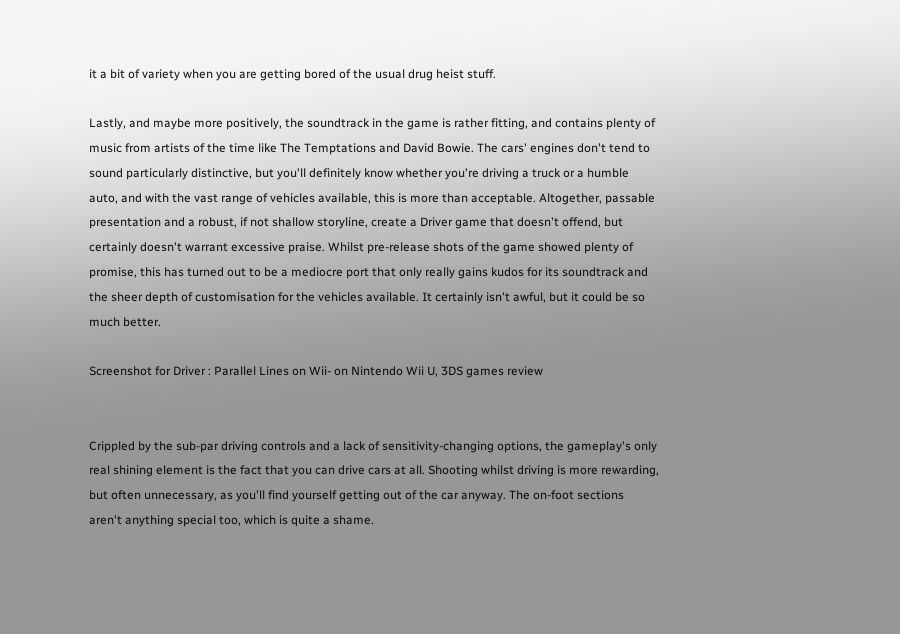it a bit of variety when you are getting bored of the usual drug heist stuff.

Lastly, and maybe more positively, the soundtrack in the game is rather fitting, and contains plenty of music from artists of the time like The Temptations and David Bowie. The cars' engines don't tend to sound particularly distinctive, but you'll definitely know whether you're driving a truck or a humble auto, and with the vast range of vehicles available, this is more than acceptable. Altogether, passable presentation and a robust, if not shallow storyline, create a Driver game that doesn't offend, but certainly doesn't warrant excessive praise. Whilst pre-release shots of the game showed plenty of promise, this has turned out to be a mediocre port that only really gains kudos for its soundtrack and the sheer depth of customisation for the vehicles available. It certainly isn't awful, but it could be so much better.

Screenshot for Driver : Parallel Lines on Wii- on Nintendo Wii U, 3DS games review


Crippled by the sub-par driving controls and a lack of sensitivity-changing options, the gameplay's only real shining element is the fact that you can drive cars at all. Shooting whilst driving is more rewarding, but often unnecessary, as you'll find yourself getting out of the car anyway. The on-foot sections aren't anything special too, which is quite a shame.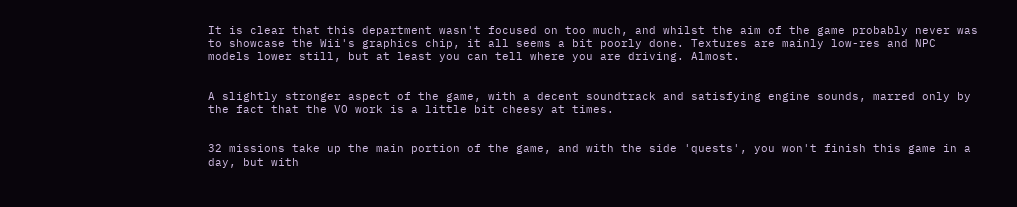It is clear that this department wasn't focused on too much, and whilst the aim of the game probably never was to showcase the Wii's graphics chip, it all seems a bit poorly done. Textures are mainly low-res and NPC models lower still, but at least you can tell where you are driving. Almost.


A slightly stronger aspect of the game, with a decent soundtrack and satisfying engine sounds, marred only by the fact that the VO work is a little bit cheesy at times.


32 missions take up the main portion of the game, and with the side 'quests', you won't finish this game in a day, but with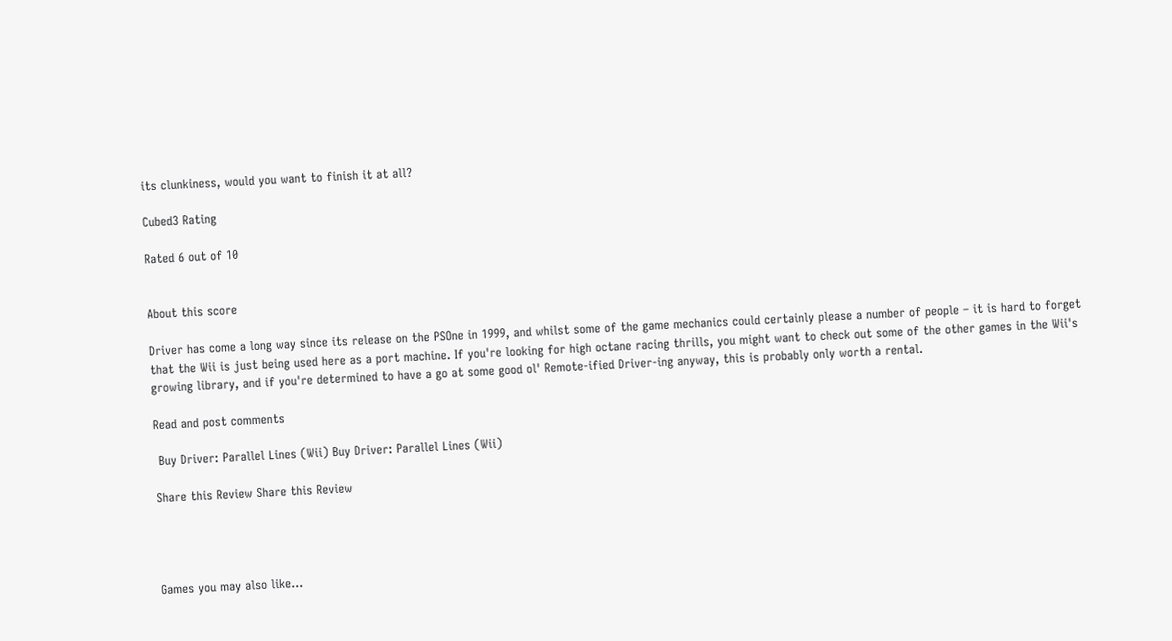its clunkiness, would you want to finish it at all?

Cubed3 Rating

Rated 6 out of 10


About this score

Driver has come a long way since its release on the PSOne in 1999, and whilst some of the game mechanics could certainly please a number of people – it is hard to forget that the Wii is just being used here as a port machine. If you're looking for high octane racing thrills, you might want to check out some of the other games in the Wii's growing library, and if you're determined to have a go at some good ol' Remote-ified Driver-ing anyway, this is probably only worth a rental.

Read and post comments

 Buy Driver: Parallel Lines (Wii) Buy Driver: Parallel Lines (Wii)

Share this Review Share this Review




Games you may also like...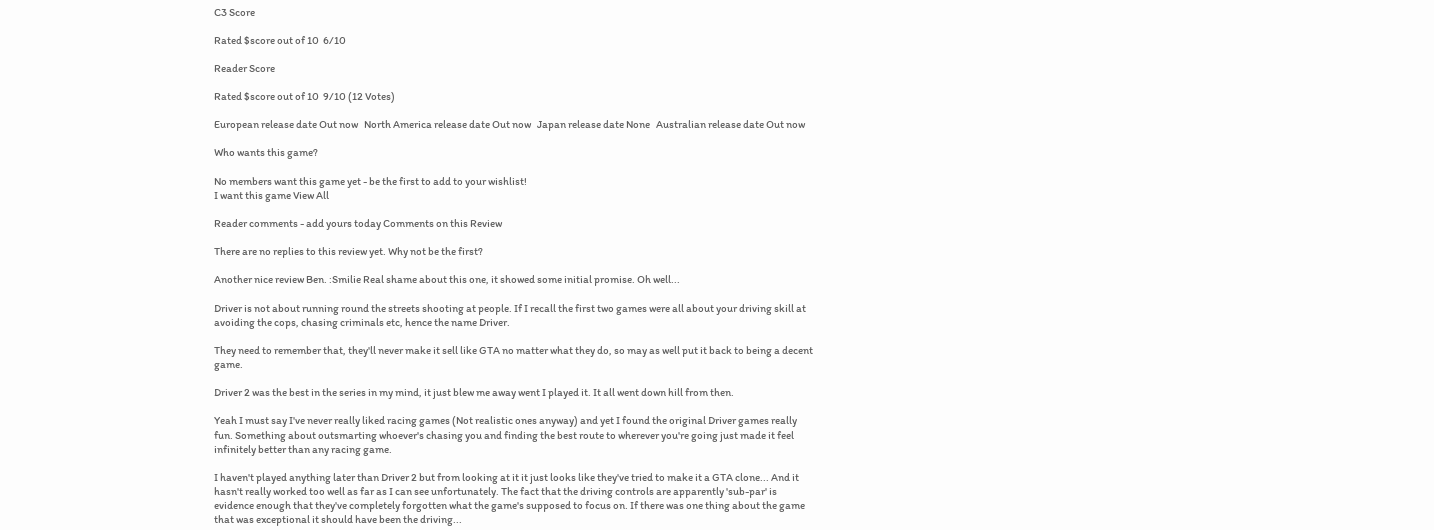C3 Score

Rated $score out of 10  6/10

Reader Score

Rated $score out of 10  9/10 (12 Votes)

European release date Out now   North America release date Out now   Japan release date None   Australian release date Out now

Who wants this game?

No members want this game yet - be the first to add to your wishlist!
I want this game View All

Reader comments - add yours today Comments on this Review

There are no replies to this review yet. Why not be the first?

Another nice review Ben. :Smilie Real shame about this one, it showed some initial promise. Oh well...

Driver is not about running round the streets shooting at people. If I recall the first two games were all about your driving skill at avoiding the cops, chasing criminals etc, hence the name Driver.

They need to remember that, they'll never make it sell like GTA no matter what they do, so may as well put it back to being a decent game.

Driver 2 was the best in the series in my mind, it just blew me away went I played it. It all went down hill from then.

Yeah I must say I've never really liked racing games (Not realistic ones anyway) and yet I found the original Driver games really fun. Something about outsmarting whoever's chasing you and finding the best route to wherever you're going just made it feel infinitely better than any racing game.

I haven't played anything later than Driver 2 but from looking at it it just looks like they've tried to make it a GTA clone... And it hasn't really worked too well as far as I can see unfortunately. The fact that the driving controls are apparently 'sub-par' is evidence enough that they've completely forgotten what the game's supposed to focus on. If there was one thing about the game that was exceptional it should have been the driving...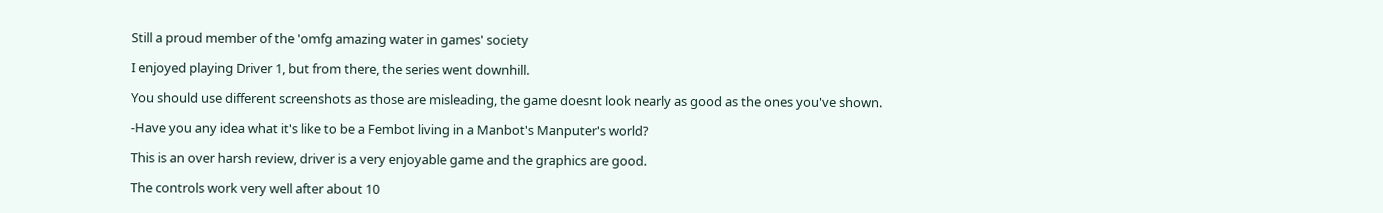Still a proud member of the 'omfg amazing water in games' society

I enjoyed playing Driver 1, but from there, the series went downhill.

You should use different screenshots as those are misleading, the game doesnt look nearly as good as the ones you've shown.

-Have you any idea what it's like to be a Fembot living in a Manbot's Manputer's world?

This is an over harsh review, driver is a very enjoyable game and the graphics are good.

The controls work very well after about 10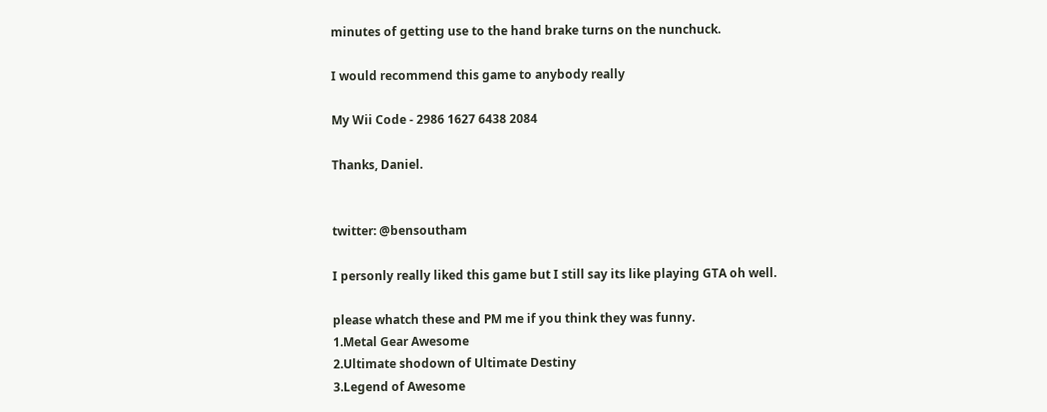minutes of getting use to the hand brake turns on the nunchuck.

I would recommend this game to anybody really

My Wii Code - 2986 1627 6438 2084

Thanks, Daniel.


twitter: @bensoutham

I personly really liked this game but I still say its like playing GTA oh well.

please whatch these and PM me if you think they was funny.
1.Metal Gear Awesome
2.Ultimate shodown of Ultimate Destiny
3.Legend of Awesome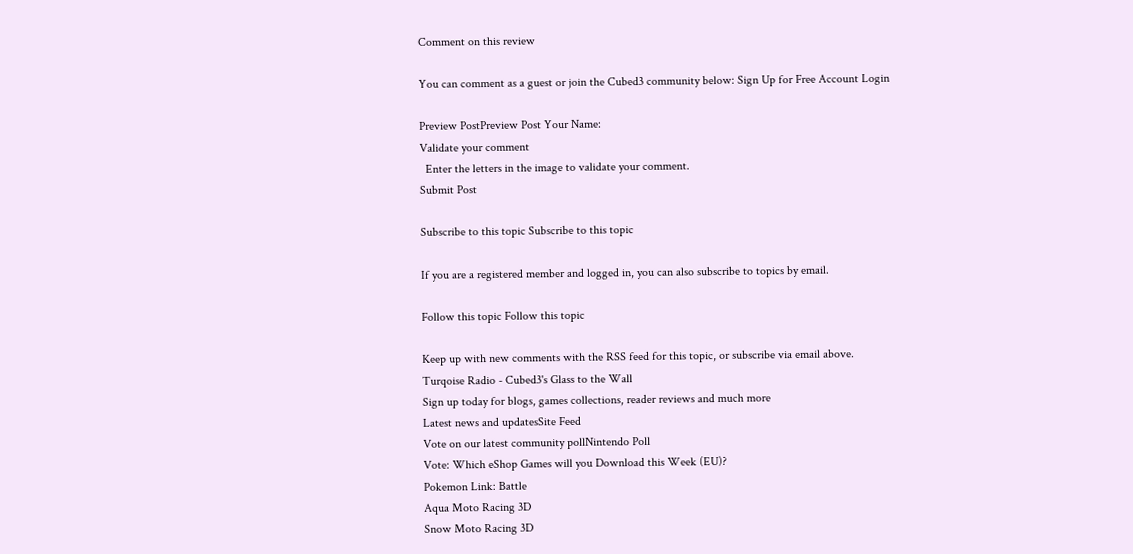Comment on this review

You can comment as a guest or join the Cubed3 community below: Sign Up for Free Account Login

Preview PostPreview Post Your Name:
Validate your comment
  Enter the letters in the image to validate your comment.
Submit Post

Subscribe to this topic Subscribe to this topic

If you are a registered member and logged in, you can also subscribe to topics by email.

Follow this topic Follow this topic

Keep up with new comments with the RSS feed for this topic, or subscribe via email above.
Turqoise Radio - Cubed3's Glass to the Wall
Sign up today for blogs, games collections, reader reviews and much more
Latest news and updatesSite Feed
Vote on our latest community pollNintendo Poll
Vote: Which eShop Games will you Download this Week (EU)?
Pokemon Link: Battle
Aqua Moto Racing 3D
Snow Moto Racing 3D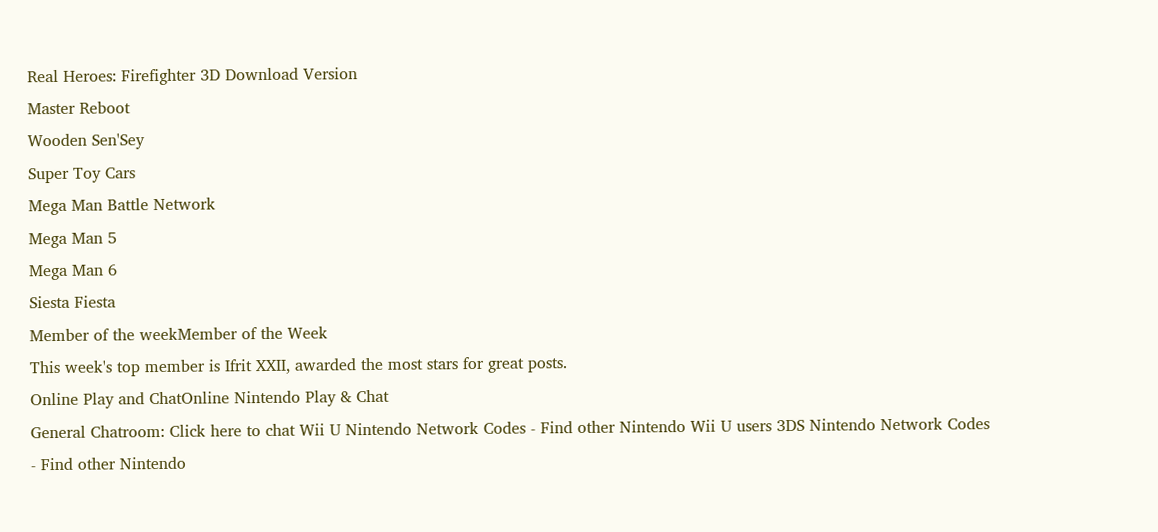Real Heroes: Firefighter 3D Download Version
Master Reboot
Wooden Sen'Sey
Super Toy Cars
Mega Man Battle Network
Mega Man 5
Mega Man 6
Siesta Fiesta
Member of the weekMember of the Week
This week's top member is Ifrit XXII, awarded the most stars for great posts.
Online Play and ChatOnline Nintendo Play & Chat
General Chatroom: Click here to chat Wii U Nintendo Network Codes - Find other Nintendo Wii U users 3DS Nintendo Network Codes - Find other Nintendo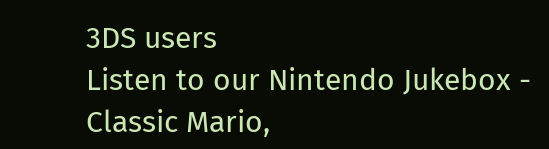3DS users
Listen to our Nintendo Jukebox - Classic Mario,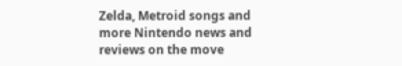Zelda, Metroid songs and more Nintendo news and reviews on the move